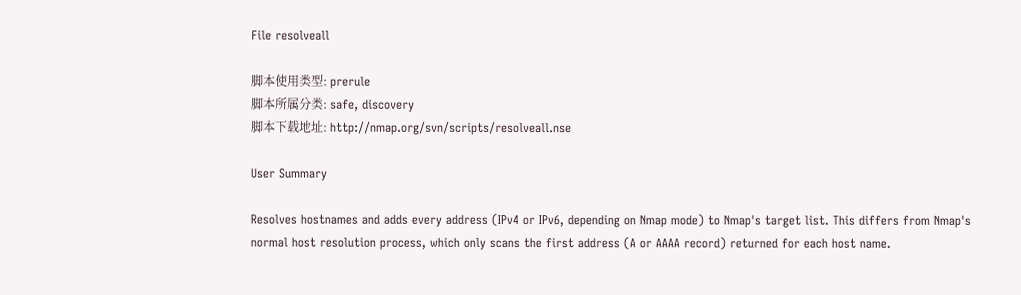File resolveall

脚本使用类型: prerule
脚本所属分类: safe, discovery
脚本下载地址: http://nmap.org/svn/scripts/resolveall.nse

User Summary

Resolves hostnames and adds every address (IPv4 or IPv6, depending on Nmap mode) to Nmap's target list. This differs from Nmap's normal host resolution process, which only scans the first address (A or AAAA record) returned for each host name.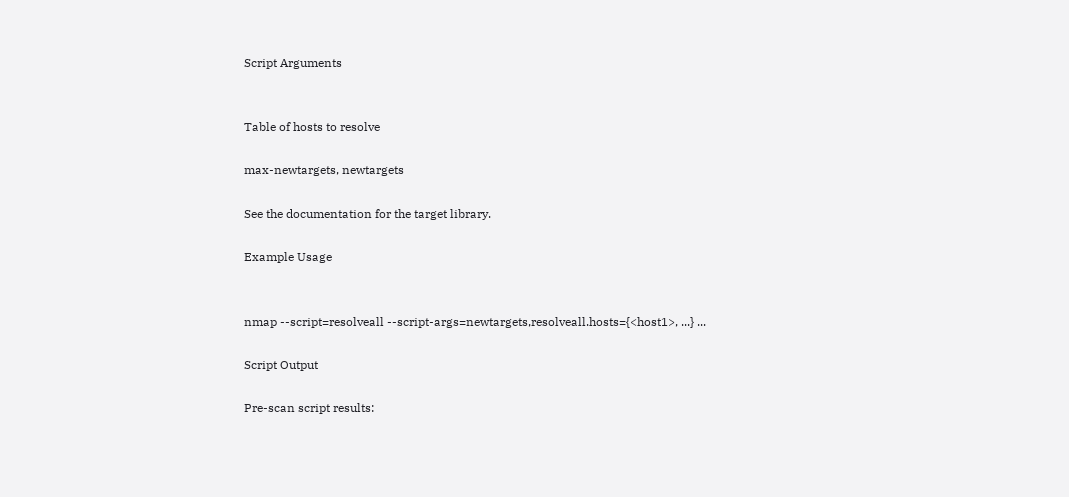Script Arguments


Table of hosts to resolve

max-newtargets, newtargets

See the documentation for the target library.

Example Usage


nmap --script=resolveall --script-args=newtargets,resolveall.hosts={<host1>, ...} ...

Script Output

Pre-scan script results: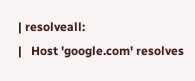| resolveall:
|   Host 'google.com' resolves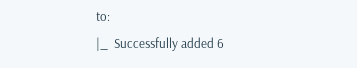to:
|_  Successfully added 6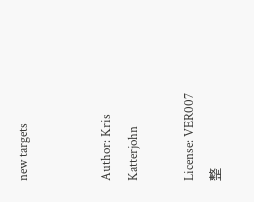new targets


Author: Kris Katterjohn

License: VER007 整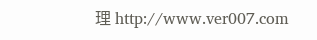理 http://www.ver007.com